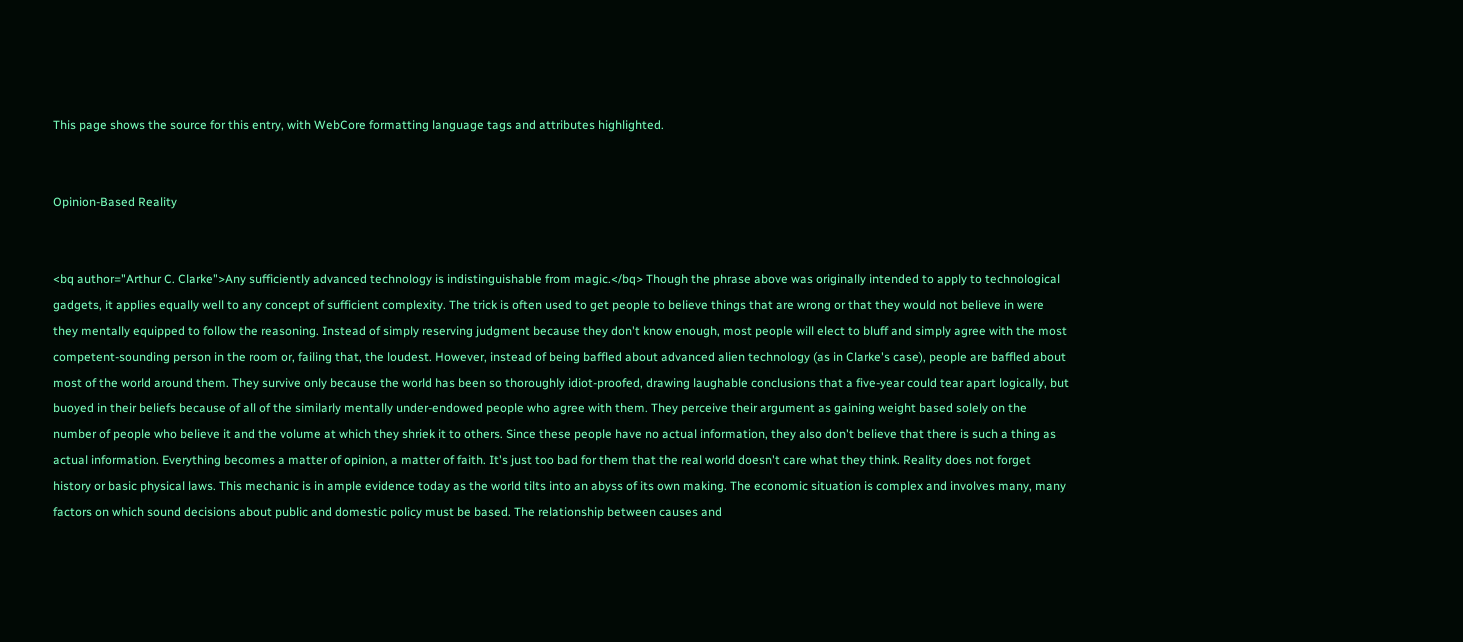This page shows the source for this entry, with WebCore formatting language tags and attributes highlighted.


Opinion-Based Reality


<bq author="Arthur C. Clarke">Any sufficiently advanced technology is indistinguishable from magic.</bq> Though the phrase above was originally intended to apply to technological gadgets, it applies equally well to any concept of sufficient complexity. The trick is often used to get people to believe things that are wrong or that they would not believe in were they mentally equipped to follow the reasoning. Instead of simply reserving judgment because they don't know enough, most people will elect to bluff and simply agree with the most competent-sounding person in the room or, failing that, the loudest. However, instead of being baffled about advanced alien technology (as in Clarke's case), people are baffled about most of the world around them. They survive only because the world has been so thoroughly idiot-proofed, drawing laughable conclusions that a five-year could tear apart logically, but buoyed in their beliefs because of all of the similarly mentally under-endowed people who agree with them. They perceive their argument as gaining weight based solely on the number of people who believe it and the volume at which they shriek it to others. Since these people have no actual information, they also don't believe that there is such a thing as actual information. Everything becomes a matter of opinion, a matter of faith. It's just too bad for them that the real world doesn't care what they think. Reality does not forget history or basic physical laws. This mechanic is in ample evidence today as the world tilts into an abyss of its own making. The economic situation is complex and involves many, many factors on which sound decisions about public and domestic policy must be based. The relationship between causes and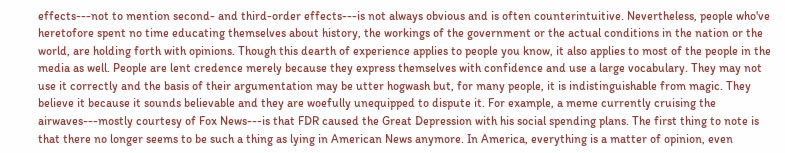effects---not to mention second- and third-order effects---is not always obvious and is often counterintuitive. Nevertheless, people who've heretofore spent no time educating themselves about history, the workings of the government or the actual conditions in the nation or the world, are holding forth with opinions. Though this dearth of experience applies to people you know, it also applies to most of the people in the media as well. People are lent credence merely because they express themselves with confidence and use a large vocabulary. They may not use it correctly and the basis of their argumentation may be utter hogwash but, for many people, it is indistinguishable from magic. They believe it because it sounds believable and they are woefully unequipped to dispute it. For example, a meme currently cruising the airwaves---mostly courtesy of Fox News---is that FDR caused the Great Depression with his social spending plans. The first thing to note is that there no longer seems to be such a thing as lying in American News anymore. In America, everything is a matter of opinion, even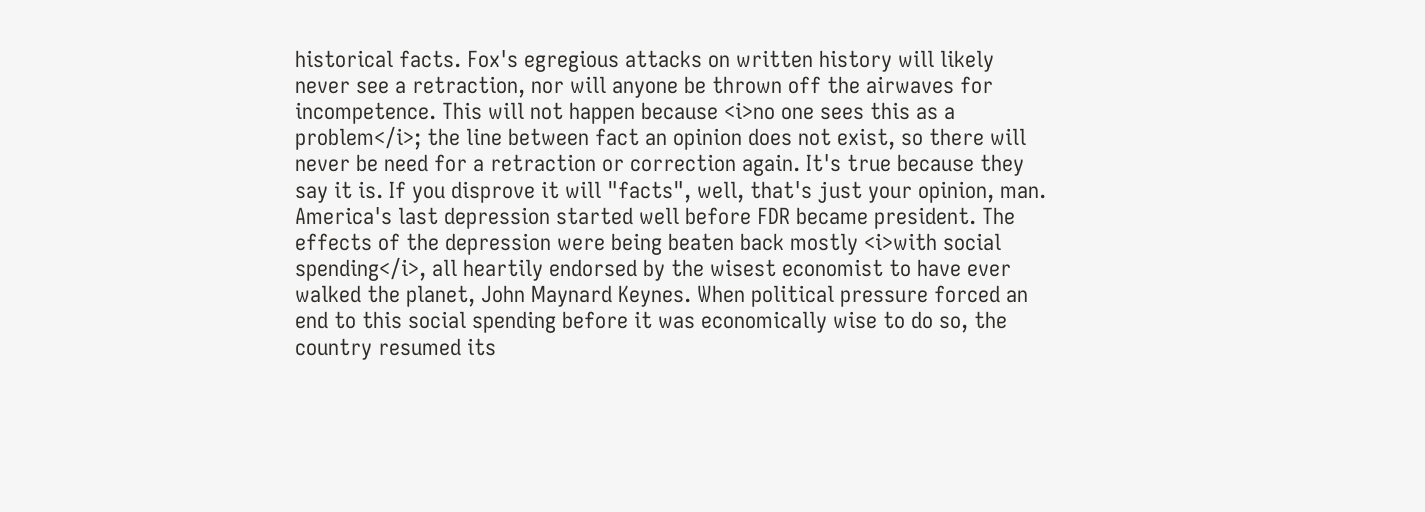historical facts. Fox's egregious attacks on written history will likely never see a retraction, nor will anyone be thrown off the airwaves for incompetence. This will not happen because <i>no one sees this as a problem</i>; the line between fact an opinion does not exist, so there will never be need for a retraction or correction again. It's true because they say it is. If you disprove it will "facts", well, that's just your opinion, man. America's last depression started well before FDR became president. The effects of the depression were being beaten back mostly <i>with social spending</i>, all heartily endorsed by the wisest economist to have ever walked the planet, John Maynard Keynes. When political pressure forced an end to this social spending before it was economically wise to do so, the country resumed its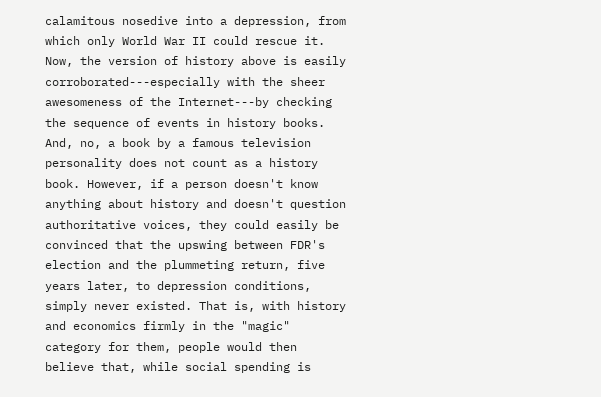calamitous nosedive into a depression, from which only World War II could rescue it. Now, the version of history above is easily corroborated---especially with the sheer awesomeness of the Internet---by checking the sequence of events in history books. And, no, a book by a famous television personality does not count as a history book. However, if a person doesn't know anything about history and doesn't question authoritative voices, they could easily be convinced that the upswing between FDR's election and the plummeting return, five years later, to depression conditions, simply never existed. That is, with history and economics firmly in the "magic" category for them, people would then believe that, while social spending is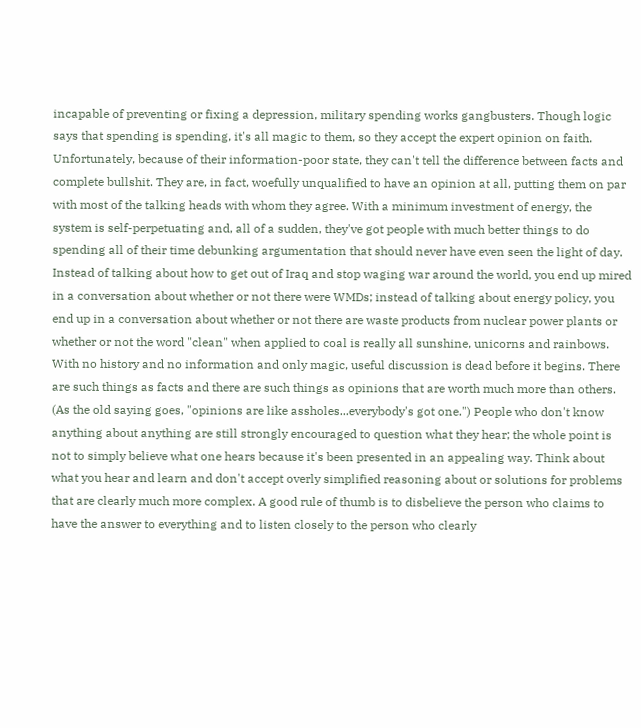incapable of preventing or fixing a depression, military spending works gangbusters. Though logic says that spending is spending, it's all magic to them, so they accept the expert opinion on faith. Unfortunately, because of their information-poor state, they can't tell the difference between facts and complete bullshit. They are, in fact, woefully unqualified to have an opinion at all, putting them on par with most of the talking heads with whom they agree. With a minimum investment of energy, the system is self-perpetuating and, all of a sudden, they've got people with much better things to do spending all of their time debunking argumentation that should never have even seen the light of day. Instead of talking about how to get out of Iraq and stop waging war around the world, you end up mired in a conversation about whether or not there were WMDs; instead of talking about energy policy, you end up in a conversation about whether or not there are waste products from nuclear power plants or whether or not the word "clean" when applied to coal is really all sunshine, unicorns and rainbows. With no history and no information and only magic, useful discussion is dead before it begins. There are such things as facts and there are such things as opinions that are worth much more than others. (As the old saying goes, "opinions are like assholes...everybody's got one.") People who don't know anything about anything are still strongly encouraged to question what they hear; the whole point is not to simply believe what one hears because it's been presented in an appealing way. Think about what you hear and learn and don't accept overly simplified reasoning about or solutions for problems that are clearly much more complex. A good rule of thumb is to disbelieve the person who claims to have the answer to everything and to listen closely to the person who clearly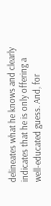delineates what he knows and clearly indicates that he is only offering a well-educated guess. And, for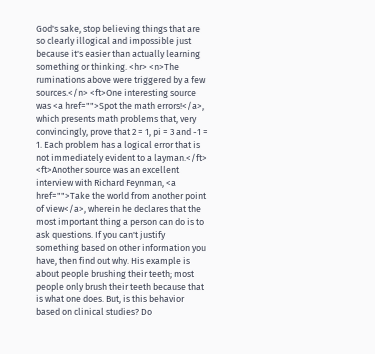God's sake, stop believing things that are so clearly illogical and impossible just because it's easier than actually learning something or thinking. <hr> <n>The ruminations above were triggered by a few sources.</n> <ft>One interesting source was <a href="">Spot the math errors!</a>, which presents math problems that, very convincingly, prove that 2 = 1, pi = 3 and -1 = 1. Each problem has a logical error that is not immediately evident to a layman.</ft> <ft>Another source was an excellent interview with Richard Feynman, <a href="">Take the world from another point of view</a>, wherein he declares that the most important thing a person can do is to ask questions. If you can't justify something based on other information you have, then find out why. His example is about people brushing their teeth; most people only brush their teeth because that is what one does. But, is this behavior based on clinical studies? Do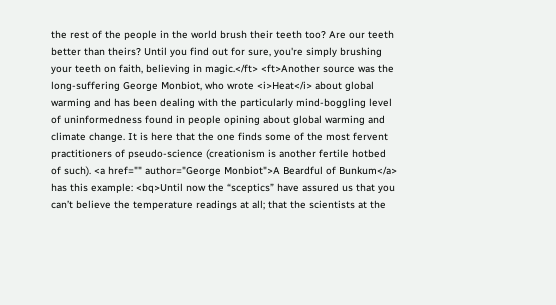the rest of the people in the world brush their teeth too? Are our teeth better than theirs? Until you find out for sure, you're simply brushing your teeth on faith, believing in magic.</ft> <ft>Another source was the long-suffering George Monbiot, who wrote <i>Heat</i> about global warming and has been dealing with the particularly mind-boggling level of uninformedness found in people opining about global warming and climate change. It is here that the one finds some of the most fervent practitioners of pseudo-science (creationism is another fertile hotbed of such). <a href="" author="George Monbiot">A Beardful of Bunkum</a> has this example: <bq>Until now the “sceptics” have assured us that you can’t believe the temperature readings at all; that the scientists at the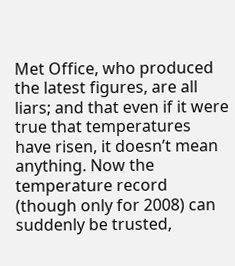Met Office, who produced the latest figures, are all liars; and that even if it were true that temperatures have risen, it doesn’t mean anything. Now the temperature record (though only for 2008) can suddenly be trusted,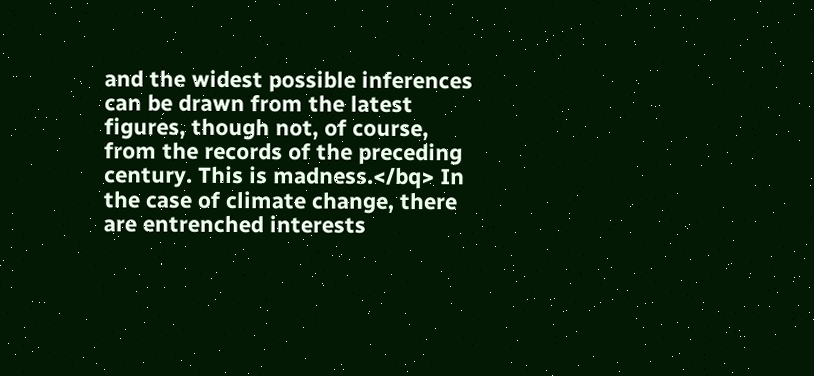and the widest possible inferences can be drawn from the latest figures, though not, of course, from the records of the preceding century. This is madness.</bq> In the case of climate change, there are entrenched interests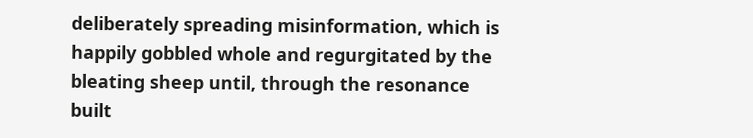deliberately spreading misinformation, which is happily gobbled whole and regurgitated by the bleating sheep until, through the resonance built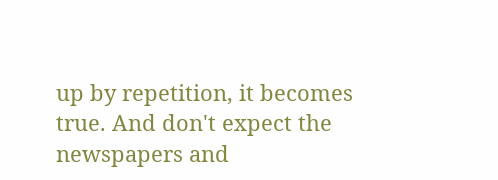up by repetition, it becomes true. And don't expect the newspapers and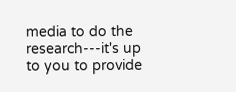media to do the research---it's up to you to provide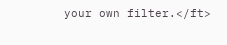your own filter.</ft>